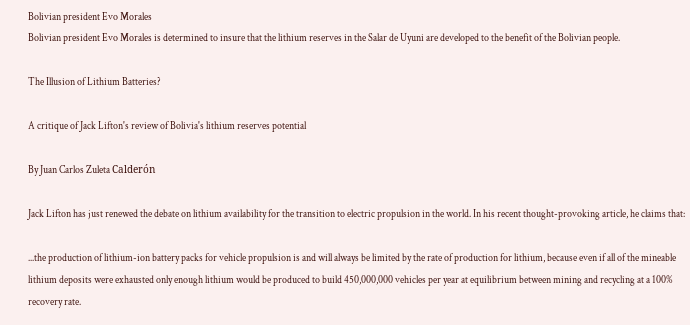Bolivian president Evo Morales
Bolivian president Evo Morales is determined to insure that the lithium reserves in the Salar de Uyuni are developed to the benefit of the Bolivian people.

The Illusion of Lithium Batteries?

A critique of Jack Lifton's review of Bolivia's lithium reserves potential

By Juan Carlos Zuleta Calderón

Jack Lifton has just renewed the debate on lithium availability for the transition to electric propulsion in the world. In his recent thought-provoking article, he claims that:

...the production of lithium-ion battery packs for vehicle propulsion is and will always be limited by the rate of production for lithium, because even if all of the mineable lithium deposits were exhausted only enough lithium would be produced to build 450,000,000 vehicles per year at equilibrium between mining and recycling at a 100% recovery rate.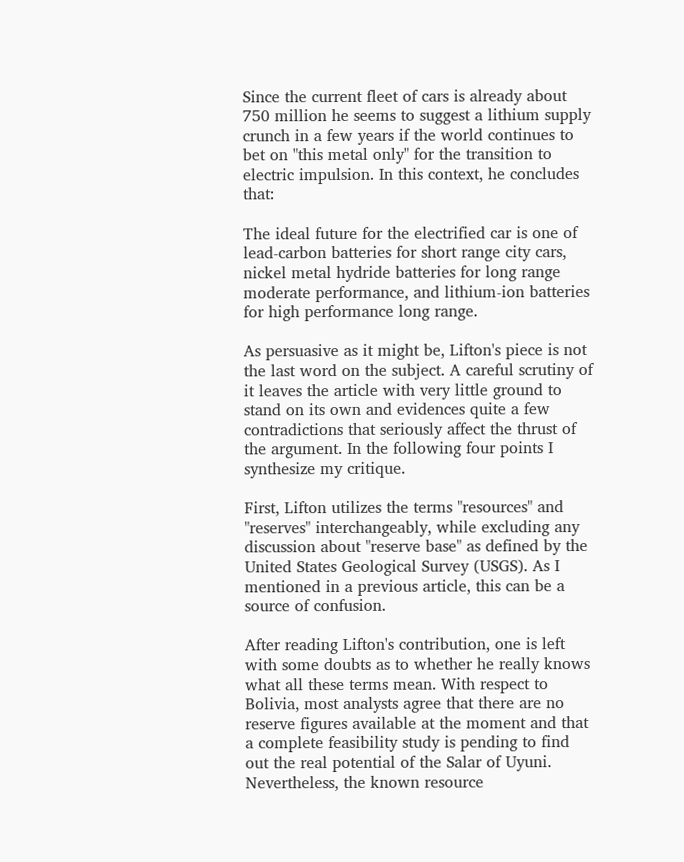Since the current fleet of cars is already about 750 million he seems to suggest a lithium supply crunch in a few years if the world continues to bet on "this metal only" for the transition to electric impulsion. In this context, he concludes that:

The ideal future for the electrified car is one of lead-carbon batteries for short range city cars, nickel metal hydride batteries for long range moderate performance, and lithium-ion batteries for high performance long range.

As persuasive as it might be, Lifton's piece is not the last word on the subject. A careful scrutiny of it leaves the article with very little ground to stand on its own and evidences quite a few contradictions that seriously affect the thrust of the argument. In the following four points I synthesize my critique.

First, Lifton utilizes the terms "resources" and "reserves" interchangeably, while excluding any discussion about "reserve base" as defined by the United States Geological Survey (USGS). As I mentioned in a previous article, this can be a source of confusion.

After reading Lifton's contribution, one is left with some doubts as to whether he really knows what all these terms mean. With respect to Bolivia, most analysts agree that there are no reserve figures available at the moment and that a complete feasibility study is pending to find out the real potential of the Salar of Uyuni. Nevertheless, the known resource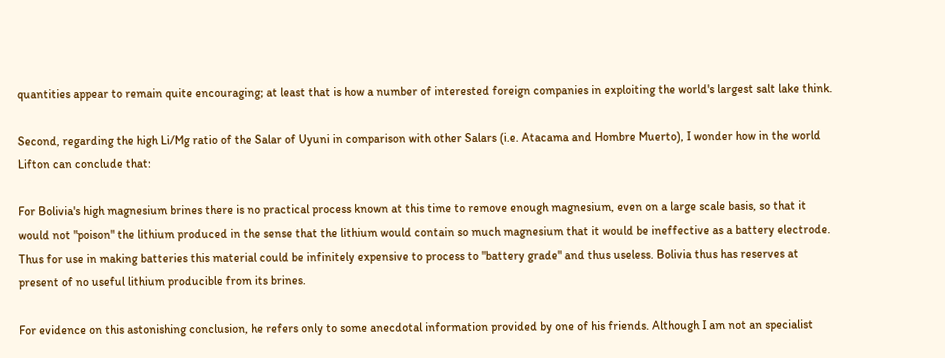quantities appear to remain quite encouraging; at least that is how a number of interested foreign companies in exploiting the world's largest salt lake think.

Second, regarding the high Li/Mg ratio of the Salar of Uyuni in comparison with other Salars (i.e. Atacama and Hombre Muerto), I wonder how in the world Lifton can conclude that:

For Bolivia's high magnesium brines there is no practical process known at this time to remove enough magnesium, even on a large scale basis, so that it would not "poison" the lithium produced in the sense that the lithium would contain so much magnesium that it would be ineffective as a battery electrode. Thus for use in making batteries this material could be infinitely expensive to process to "battery grade" and thus useless. Bolivia thus has reserves at present of no useful lithium producible from its brines.

For evidence on this astonishing conclusion, he refers only to some anecdotal information provided by one of his friends. Although I am not an specialist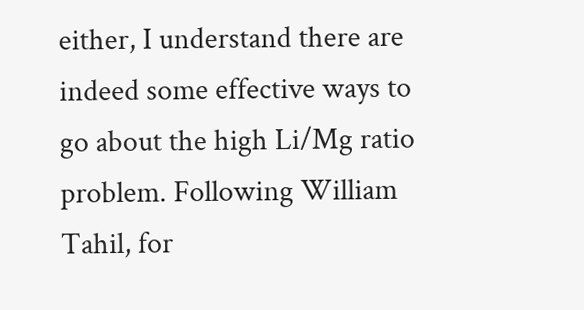either, I understand there are indeed some effective ways to go about the high Li/Mg ratio problem. Following William Tahil, for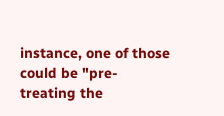instance, one of those could be "pre-treating the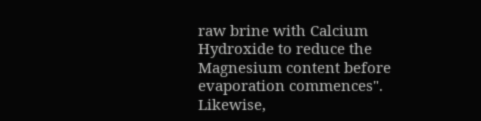raw brine with Calcium Hydroxide to reduce the Magnesium content before evaporation commences". Likewise,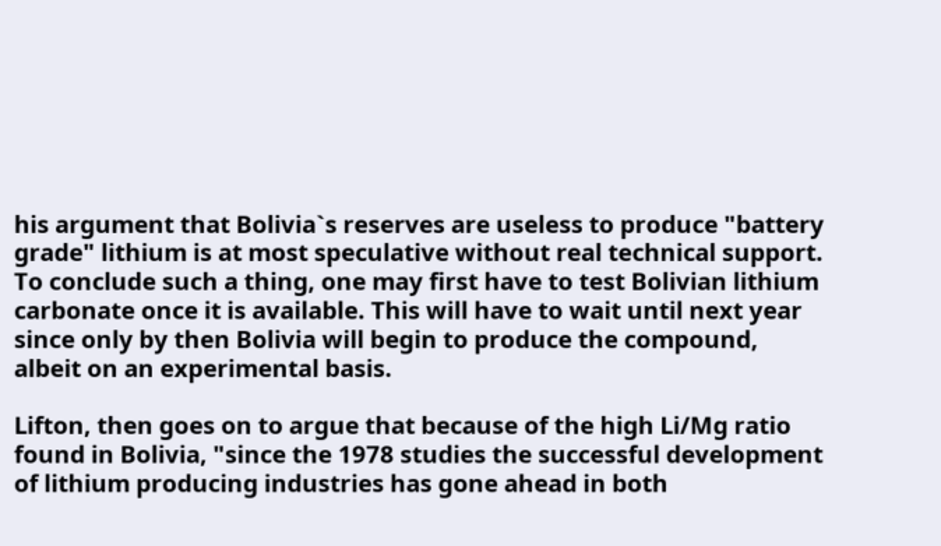his argument that Bolivia`s reserves are useless to produce "battery grade" lithium is at most speculative without real technical support. To conclude such a thing, one may first have to test Bolivian lithium carbonate once it is available. This will have to wait until next year since only by then Bolivia will begin to produce the compound, albeit on an experimental basis.

Lifton, then goes on to argue that because of the high Li/Mg ratio found in Bolivia, "since the 1978 studies the successful development of lithium producing industries has gone ahead in both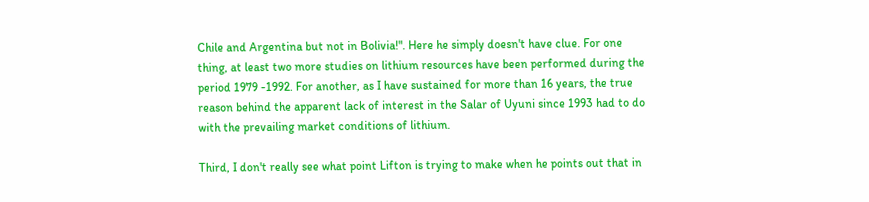Chile and Argentina but not in Bolivia!". Here he simply doesn't have clue. For one thing, at least two more studies on lithium resources have been performed during the period 1979 -1992. For another, as I have sustained for more than 16 years, the true reason behind the apparent lack of interest in the Salar of Uyuni since 1993 had to do with the prevailing market conditions of lithium.

Third, I don't really see what point Lifton is trying to make when he points out that in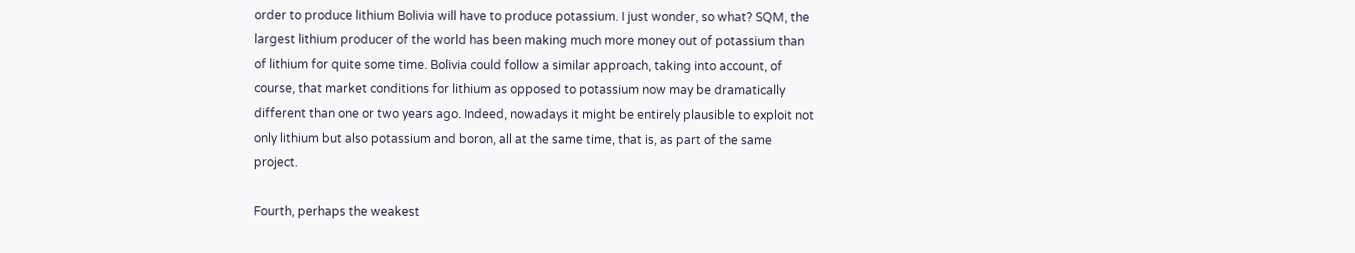order to produce lithium Bolivia will have to produce potassium. I just wonder, so what? SQM, the largest lithium producer of the world has been making much more money out of potassium than of lithium for quite some time. Bolivia could follow a similar approach, taking into account, of course, that market conditions for lithium as opposed to potassium now may be dramatically different than one or two years ago. Indeed, nowadays it might be entirely plausible to exploit not only lithium but also potassium and boron, all at the same time, that is, as part of the same project.

Fourth, perhaps the weakest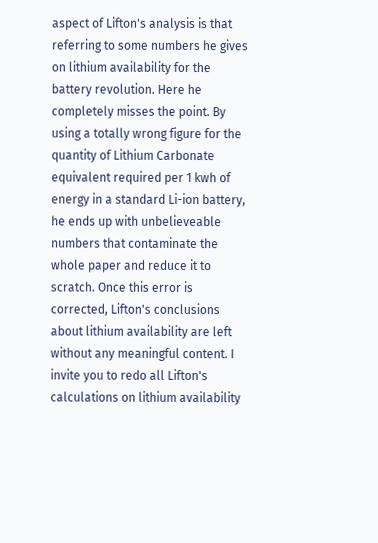aspect of Lifton's analysis is that referring to some numbers he gives on lithium availability for the battery revolution. Here he completely misses the point. By using a totally wrong figure for the quantity of Lithium Carbonate equivalent required per 1 kwh of energy in a standard Li-ion battery, he ends up with unbelieveable numbers that contaminate the whole paper and reduce it to scratch. Once this error is corrected, Lifton's conclusions about lithium availability are left without any meaningful content. I invite you to redo all Lifton's calculations on lithium availability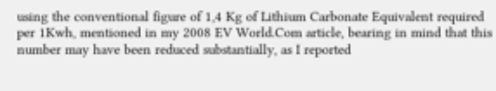using the conventional figure of 1,4 Kg of Lithium Carbonate Equivalent required per 1Kwh, mentioned in my 2008 EV World.Com article, bearing in mind that this number may have been reduced substantially, as I reported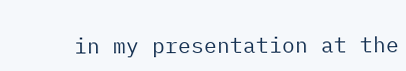in my presentation at the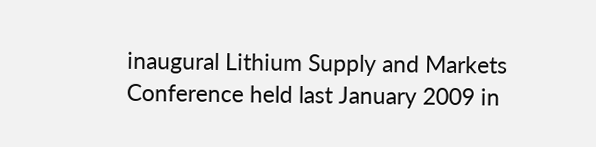inaugural Lithium Supply and Markets Conference held last January 2009 in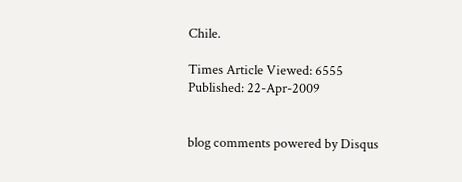Chile.

Times Article Viewed: 6555
Published: 22-Apr-2009


blog comments powered by Disqus